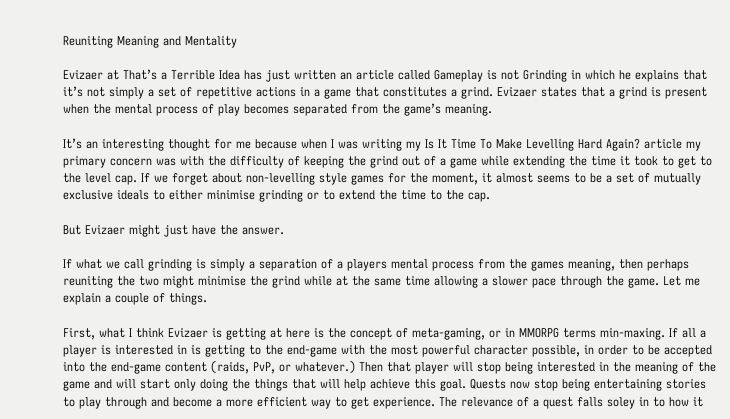Reuniting Meaning and Mentality

Evizaer at That’s a Terrible Idea has just written an article called Gameplay is not Grinding in which he explains that it’s not simply a set of repetitive actions in a game that constitutes a grind. Evizaer states that a grind is present when the mental process of play becomes separated from the game’s meaning.

It’s an interesting thought for me because when I was writing my Is It Time To Make Levelling Hard Again? article my primary concern was with the difficulty of keeping the grind out of a game while extending the time it took to get to the level cap. If we forget about non-levelling style games for the moment, it almost seems to be a set of mutually exclusive ideals to either minimise grinding or to extend the time to the cap.

But Evizaer might just have the answer.

If what we call grinding is simply a separation of a players mental process from the games meaning, then perhaps reuniting the two might minimise the grind while at the same time allowing a slower pace through the game. Let me explain a couple of things.

First, what I think Evizaer is getting at here is the concept of meta-gaming, or in MMORPG terms min-maxing. If all a player is interested in is getting to the end-game with the most powerful character possible, in order to be accepted into the end-game content (raids, PvP, or whatever.) Then that player will stop being interested in the meaning of the game and will start only doing the things that will help achieve this goal. Quests now stop being entertaining stories to play through and become a more efficient way to get experience. The relevance of a quest falls soley in to how it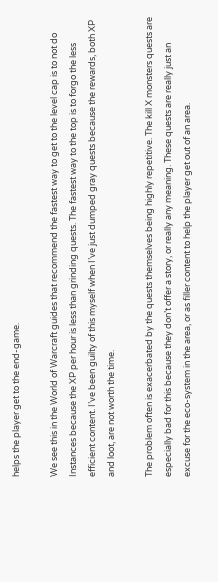helps the player get to the end-game.

We see this in the World of Warcraft guides that recommend the fastest way to get to the level cap is to not do Instances because the XP per hour is less than grinding quests. The fastest way to the top is to forgo the less efficient content. I’ve been guilty of this myself when I’ve just dumped gray quests because the rewards, both XP and loot, are not worth the time.

The problem often is exacerbated by the quests themselves being highly repetitive. The kill X monsters quests are especially bad for this because they don’t offer a story, or really any meaning. These quests are really just an excuse for the eco-system in the area, or as filler content to help the player get out of an area.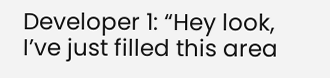Developer 1: “Hey look, I’ve just filled this area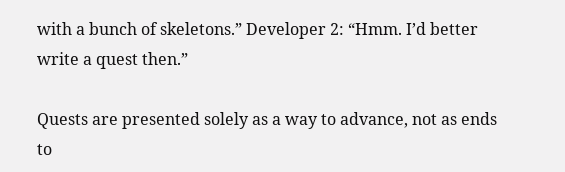with a bunch of skeletons.” Developer 2: “Hmm. I’d better write a quest then.”

Quests are presented solely as a way to advance, not as ends to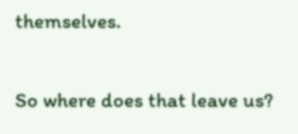themselves.

So where does that leave us?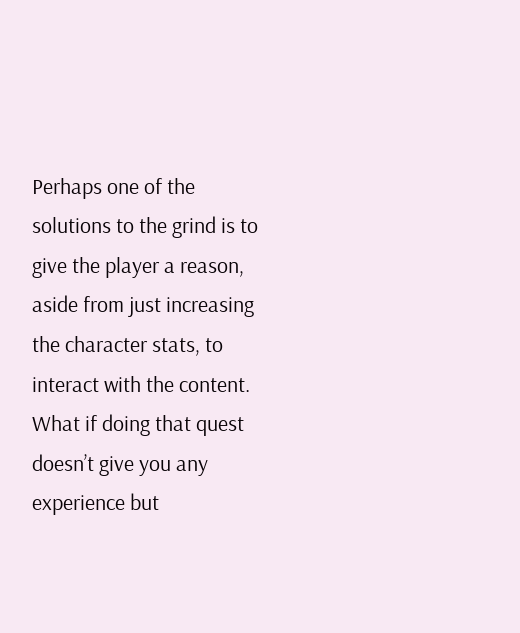Perhaps one of the solutions to the grind is to give the player a reason, aside from just increasing the character stats, to interact with the content. What if doing that quest doesn’t give you any experience but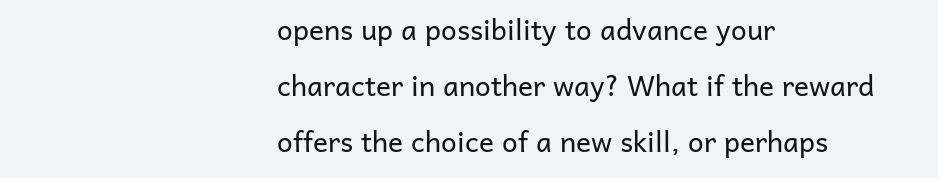opens up a possibility to advance your character in another way? What if the reward offers the choice of a new skill, or perhaps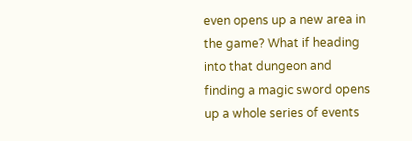even opens up a new area in the game? What if heading into that dungeon and finding a magic sword opens up a whole series of events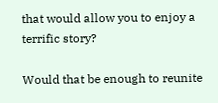that would allow you to enjoy a terrific story?

Would that be enough to reunite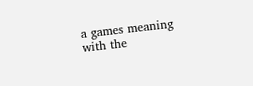a games meaning with the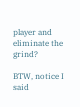player and eliminate the grind?

BTW, notice I said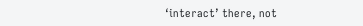‘interact’ there, not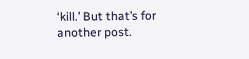‘kill.’ But that’s for another post.